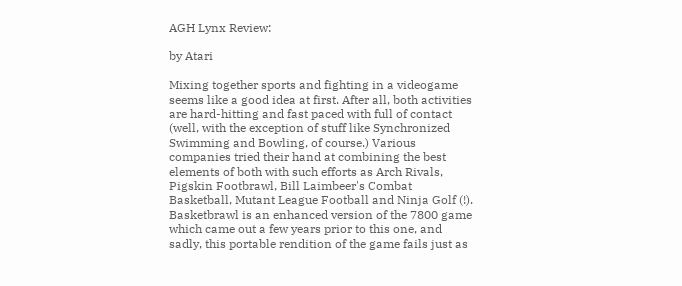AGH Lynx Review:

by Atari

Mixing together sports and fighting in a videogame seems like a good idea at first. After all, both activities are hard-hitting and fast paced with full of contact (well, with the exception of stuff like Synchronized Swimming and Bowling, of course.) Various companies tried their hand at combining the best elements of both with such efforts as Arch Rivals, Pigskin Footbrawl, Bill Laimbeer's Combat Basketball, Mutant League Football and Ninja Golf (!). Basketbrawl is an enhanced version of the 7800 game which came out a few years prior to this one, and sadly, this portable rendition of the game fails just as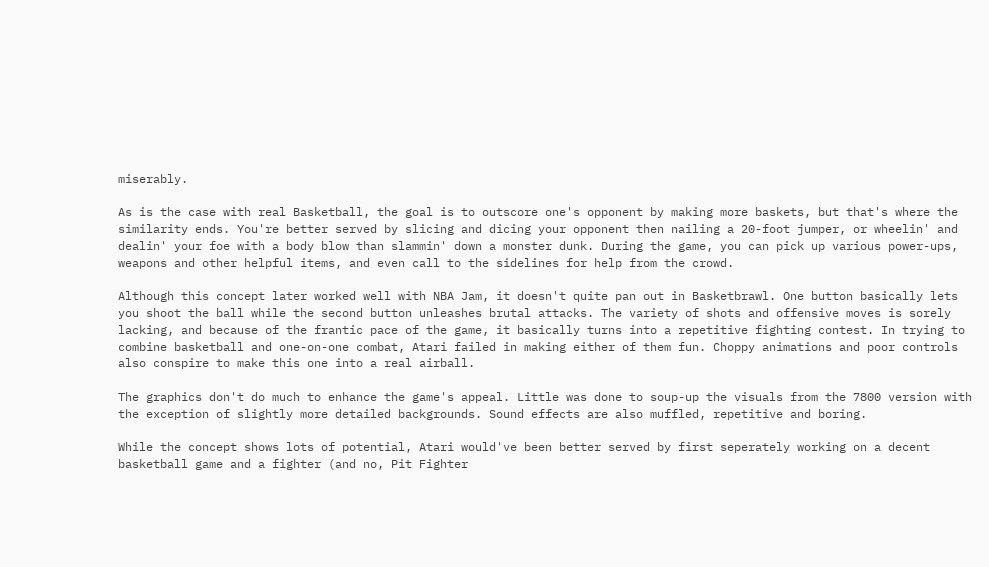miserably.

As is the case with real Basketball, the goal is to outscore one's opponent by making more baskets, but that's where the similarity ends. You're better served by slicing and dicing your opponent then nailing a 20-foot jumper, or wheelin' and dealin' your foe with a body blow than slammin' down a monster dunk. During the game, you can pick up various power-ups, weapons and other helpful items, and even call to the sidelines for help from the crowd.

Although this concept later worked well with NBA Jam, it doesn't quite pan out in Basketbrawl. One button basically lets you shoot the ball while the second button unleashes brutal attacks. The variety of shots and offensive moves is sorely lacking, and because of the frantic pace of the game, it basically turns into a repetitive fighting contest. In trying to combine basketball and one-on-one combat, Atari failed in making either of them fun. Choppy animations and poor controls also conspire to make this one into a real airball.

The graphics don't do much to enhance the game's appeal. Little was done to soup-up the visuals from the 7800 version with the exception of slightly more detailed backgrounds. Sound effects are also muffled, repetitive and boring.

While the concept shows lots of potential, Atari would've been better served by first seperately working on a decent basketball game and a fighter (and no, Pit Fighter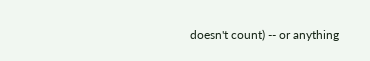doesn't count) -- or anything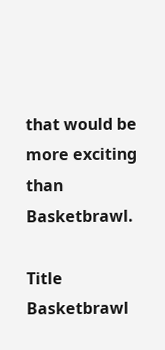that would be more exciting than Basketbrawl.

Title Basketbrawl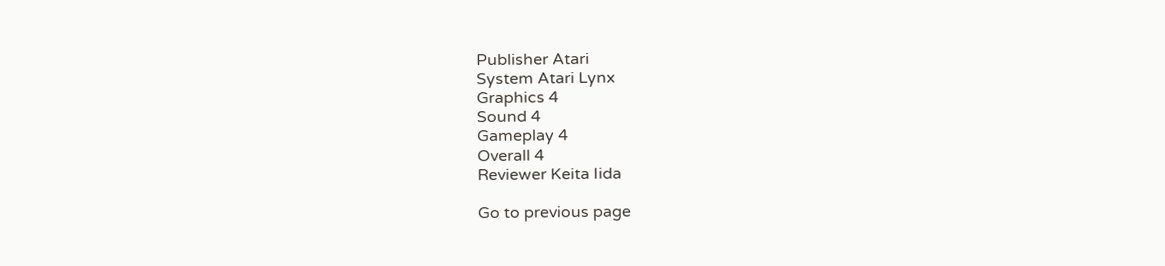Publisher Atari
System Atari Lynx
Graphics 4
Sound 4
Gameplay 4
Overall 4
Reviewer Keita Iida

Go to previous page